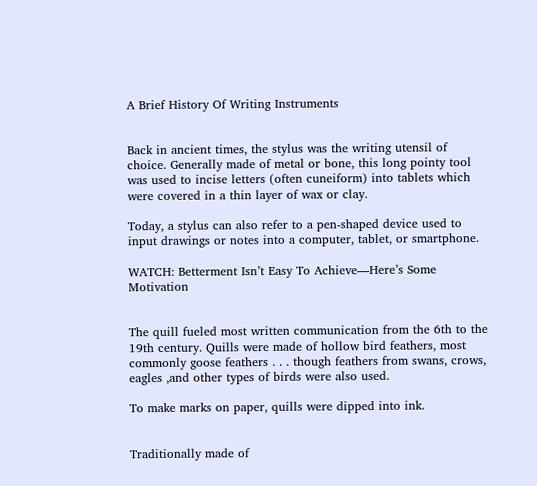A Brief History Of Writing Instruments


Back in ancient times, the stylus was the writing utensil of choice. Generally made of metal or bone, this long pointy tool was used to incise letters (often cuneiform) into tablets which were covered in a thin layer of wax or clay.

Today, a stylus can also refer to a pen-shaped device used to input drawings or notes into a computer, tablet, or smartphone.

WATCH: Betterment Isn’t Easy To Achieve—Here’s Some Motivation


The quill fueled most written communication from the 6th to the 19th century. Quills were made of hollow bird feathers, most commonly goose feathers . . . though feathers from swans, crows, eagles ,and other types of birds were also used.

To make marks on paper, quills were dipped into ink.


Traditionally made of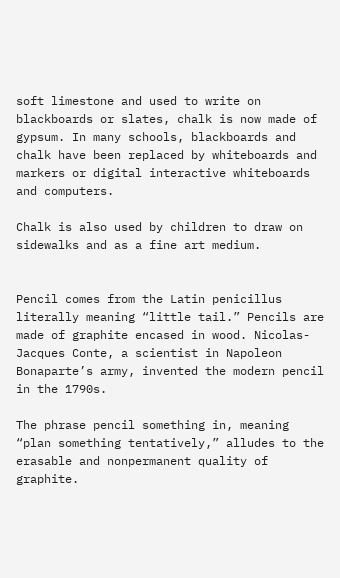soft limestone and used to write on blackboards or slates, chalk is now made of gypsum. In many schools, blackboards and chalk have been replaced by whiteboards and markers or digital interactive whiteboards and computers.

Chalk is also used by children to draw on sidewalks and as a fine art medium.


Pencil comes from the Latin penicillus literally meaning “little tail.” Pencils are made of graphite encased in wood. Nicolas-Jacques Conte, a scientist in Napoleon Bonaparte’s army, invented the modern pencil in the 1790s.

The phrase pencil something in, meaning “plan something tentatively,” alludes to the erasable and nonpermanent quality of graphite.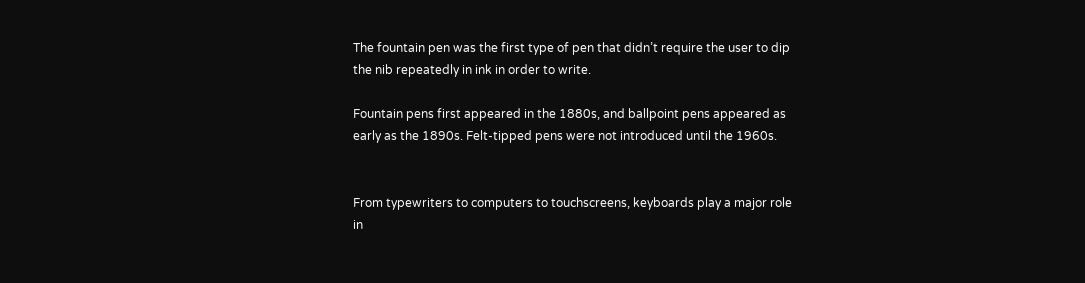The fountain pen was the first type of pen that didn’t require the user to dip the nib repeatedly in ink in order to write.

Fountain pens first appeared in the 1880s, and ballpoint pens appeared as early as the 1890s. Felt-tipped pens were not introduced until the 1960s.


From typewriters to computers to touchscreens, keyboards play a major role in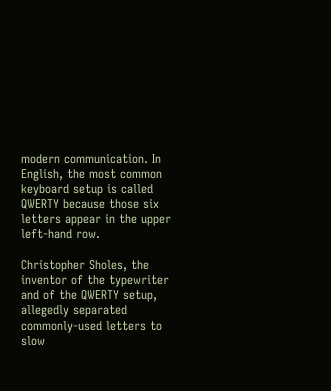modern communication. In English, the most common keyboard setup is called QWERTY because those six letters appear in the upper left-hand row.

Christopher Sholes, the inventor of the typewriter and of the QWERTY setup, allegedly separated commonly-used letters to slow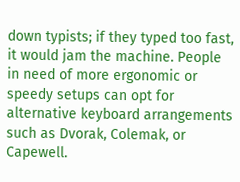down typists; if they typed too fast, it would jam the machine. People in need of more ergonomic or speedy setups can opt for alternative keyboard arrangements such as Dvorak, Colemak, or Capewell.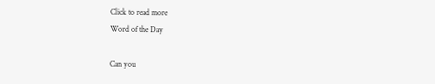Click to read more
Word of the Day

Can you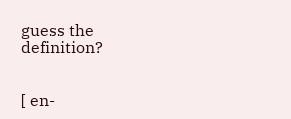guess the definition?


[ en-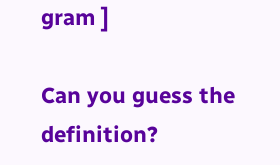gram ]

Can you guess the definition?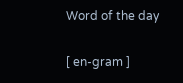Word of the day

[ en-gram ]